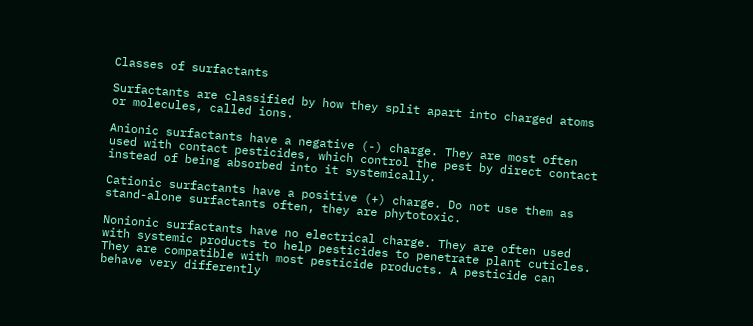Classes of surfactants

Surfactants are classified by how they split apart into charged atoms or molecules, called ions.

Anionic surfactants have a negative (-) charge. They are most often used with contact pesticides, which control the pest by direct contact instead of being absorbed into it systemically.

Cationic surfactants have a positive (+) charge. Do not use them as stand-alone surfactants often, they are phytotoxic.

Nonionic surfactants have no electrical charge. They are often used with systemic products to help pesticides to penetrate plant cuticles. They are compatible with most pesticide products. A pesticide can behave very differently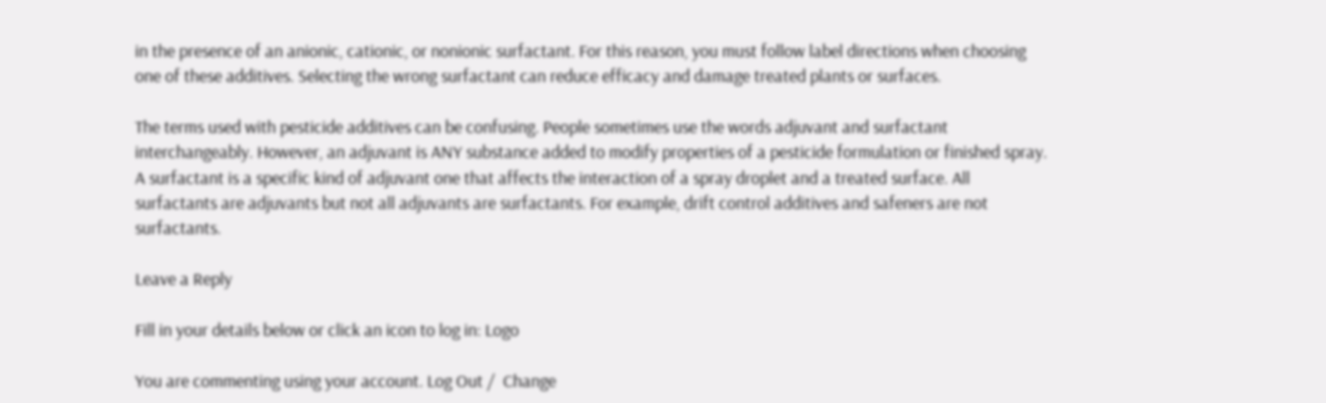in the presence of an anionic, cationic, or nonionic surfactant. For this reason, you must follow label directions when choosing one of these additives. Selecting the wrong surfactant can reduce efficacy and damage treated plants or surfaces.

The terms used with pesticide additives can be confusing. People sometimes use the words adjuvant and surfactant interchangeably. However, an adjuvant is ANY substance added to modify properties of a pesticide formulation or finished spray. A surfactant is a specific kind of adjuvant one that affects the interaction of a spray droplet and a treated surface. All surfactants are adjuvants but not all adjuvants are surfactants. For example, drift control additives and safeners are not surfactants.

Leave a Reply

Fill in your details below or click an icon to log in: Logo

You are commenting using your account. Log Out /  Change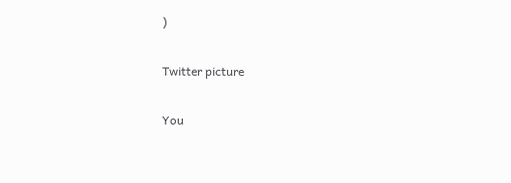)

Twitter picture

You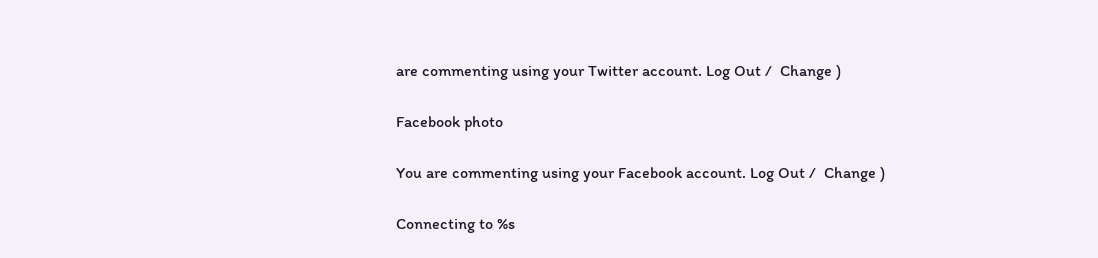are commenting using your Twitter account. Log Out /  Change )

Facebook photo

You are commenting using your Facebook account. Log Out /  Change )

Connecting to %s